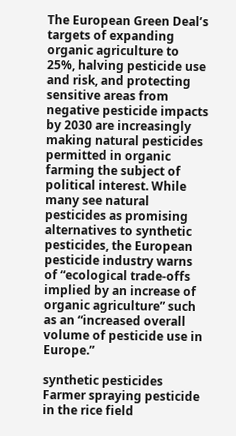The European Green Deal’s targets of expanding organic agriculture to 25%, halving pesticide use and risk, and protecting sensitive areas from negative pesticide impacts by 2030 are increasingly making natural pesticides permitted in organic farming the subject of political interest. While many see natural pesticides as promising alternatives to synthetic pesticides, the European pesticide industry warns of “ecological trade-offs implied by an increase of organic agriculture” such as an “increased overall volume of pesticide use in Europe.”

synthetic pesticides
Farmer spraying pesticide in the rice field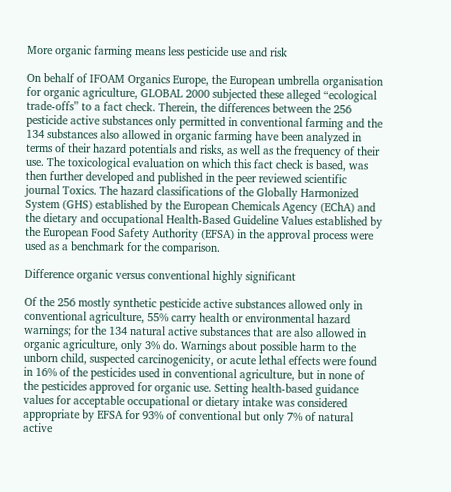More organic farming means less pesticide use and risk

On behalf of IFOAM Organics Europe, the European umbrella organisation for organic agriculture, GLOBAL 2000 subjected these alleged “ecological trade-offs” to a fact check. Therein, the differences between the 256 pesticide active substances only permitted in conventional farming and the 134 substances also allowed in organic farming have been analyzed in terms of their hazard potentials and risks, as well as the frequency of their use. The toxicological evaluation on which this fact check is based, was then further developed and published in the peer reviewed scientific journal Toxics. The hazard classifications of the Globally Harmonized System (GHS) established by the European Chemicals Agency (EChA) and the dietary and occupational Health-Based Guideline Values established by the European Food Safety Authority (EFSA) in the approval process were used as a benchmark for the comparison.

Difference organic versus conventional highly significant

Of the 256 mostly synthetic pesticide active substances allowed only in conventional agriculture, 55% carry health or environmental hazard warnings; for the 134 natural active substances that are also allowed in organic agriculture, only 3% do. Warnings about possible harm to the unborn child, suspected carcinogenicity, or acute lethal effects were found in 16% of the pesticides used in conventional agriculture, but in none of the pesticides approved for organic use. Setting health-based guidance values for acceptable occupational or dietary intake was considered appropriate by EFSA for 93% of conventional but only 7% of natural active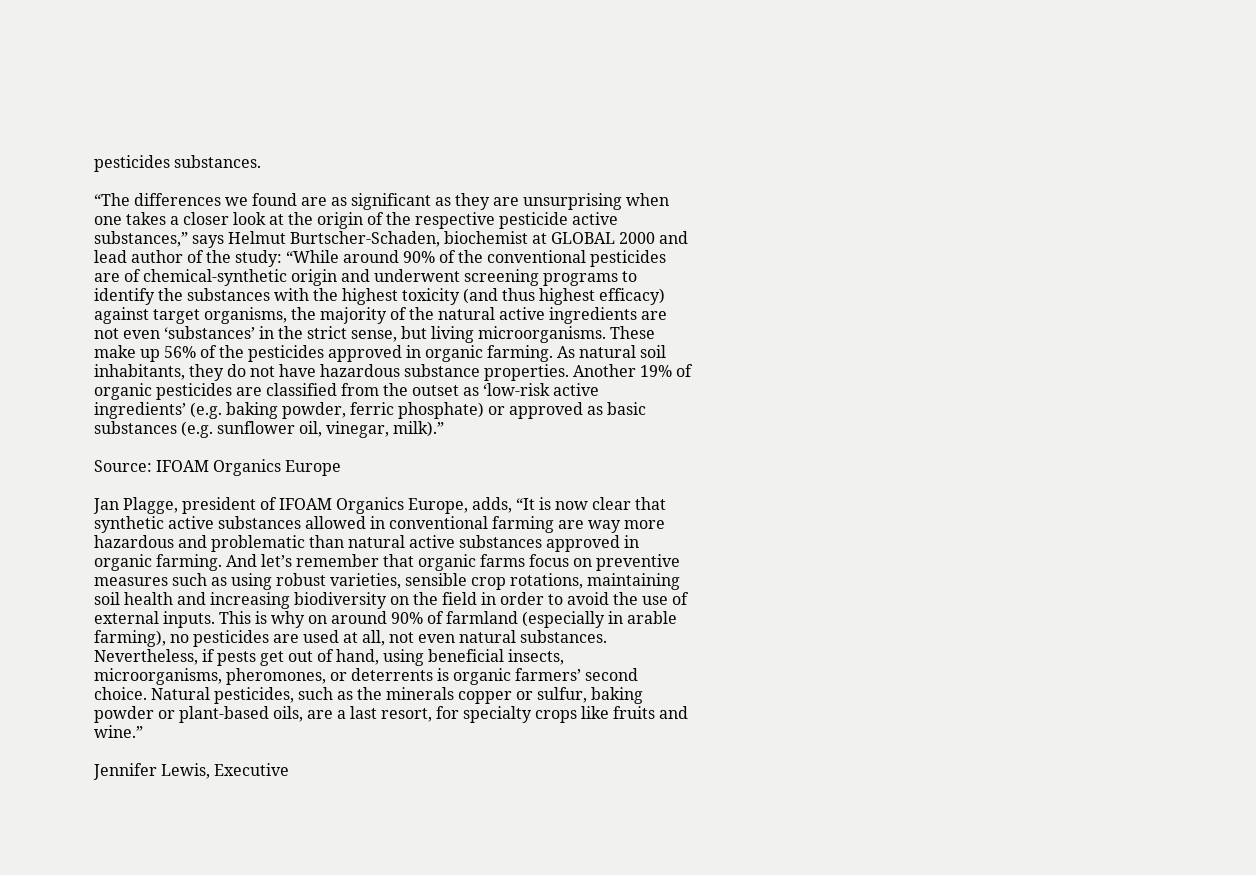pesticides substances.

“The differences we found are as significant as they are unsurprising when one takes a closer look at the origin of the respective pesticide active substances,” says Helmut Burtscher-Schaden, biochemist at GLOBAL 2000 and lead author of the study: “While around 90% of the conventional pesticides are of chemical-synthetic origin and underwent screening programs to identify the substances with the highest toxicity (and thus highest efficacy) against target organisms, the majority of the natural active ingredients are not even ‘substances’ in the strict sense, but living microorganisms. These make up 56% of the pesticides approved in organic farming. As natural soil inhabitants, they do not have hazardous substance properties. Another 19% of organic pesticides are classified from the outset as ‘low-risk active ingredients’ (e.g. baking powder, ferric phosphate) or approved as basic substances (e.g. sunflower oil, vinegar, milk).”

Source: IFOAM Organics Europe

Jan Plagge, president of IFOAM Organics Europe, adds, “It is now clear that synthetic active substances allowed in conventional farming are way more hazardous and problematic than natural active substances approved in organic farming. And let’s remember that organic farms focus on preventive measures such as using robust varieties, sensible crop rotations, maintaining soil health and increasing biodiversity on the field in order to avoid the use of external inputs. This is why on around 90% of farmland (especially in arable farming), no pesticides are used at all, not even natural substances. Nevertheless, if pests get out of hand, using beneficial insects, microorganisms, pheromones, or deterrents is organic farmers’ second choice. Natural pesticides, such as the minerals copper or sulfur, baking powder or plant-based oils, are a last resort, for specialty crops like fruits and wine.”

Jennifer Lewis, Executive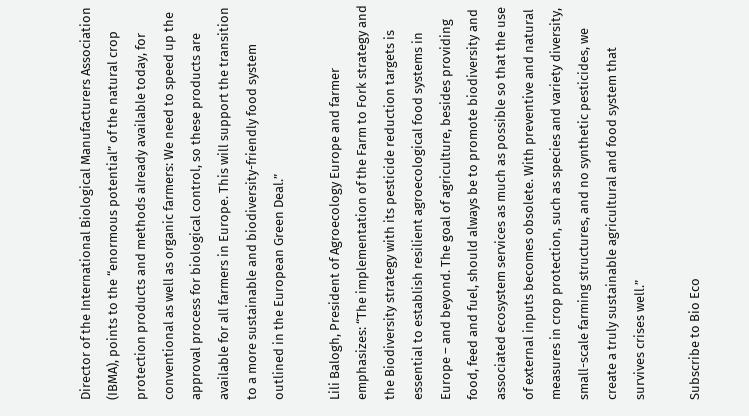Director of the International Biological Manufacturers Association (IBMA), points to the “enormous potential” of the natural crop protection products and methods already available today, for conventional as well as organic farmers: We need to speed up the approval process for biological control, so these products are available for all farmers in Europe. This will support the transition to a more sustainable and biodiversity-friendly food system outlined in the European Green Deal.”

Lili Balogh, President of Agroecology Europe and farmer emphasizes: “The implementation of the Farm to Fork strategy and the Biodiversity strategy with its pesticide reduction targets is essential to establish resilient agroecological food systems in Europe – and beyond. The goal of agriculture, besides providing food, feed and fuel, should always be to promote biodiversity and associated ecosystem services as much as possible so that the use of external inputs becomes obsolete. With preventive and natural measures in crop protection, such as species and variety diversity, small-scale farming structures, and no synthetic pesticides, we create a truly sustainable agricultural and food system that survives crises well.”

Subscribe to Bio Eco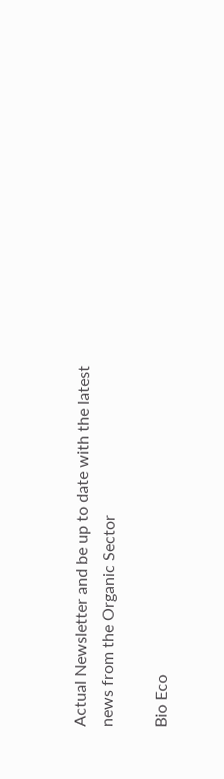Actual Newsletter and be up to date with the latest news from the Organic Sector

Bio Eco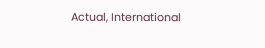Actual, International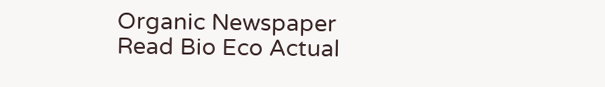Organic Newspaper
Read Bio Eco Actual